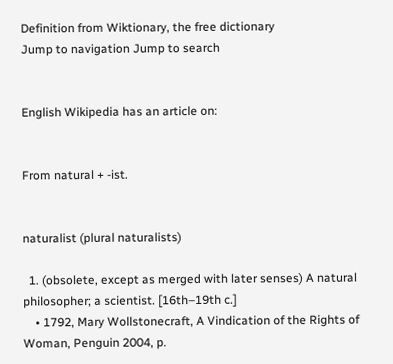Definition from Wiktionary, the free dictionary
Jump to navigation Jump to search


English Wikipedia has an article on:


From natural + -ist.


naturalist (plural naturalists)

  1. (obsolete, except as merged with later senses) A natural philosopher; a scientist. [16th–19th c.]
    • 1792, Mary Wollstonecraft, A Vindication of the Rights of Woman, Penguin 2004, p.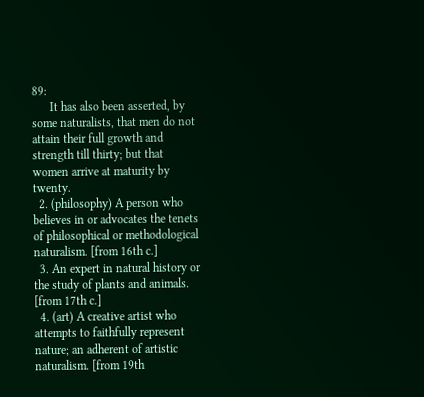89:
      It has also been asserted, by some naturalists, that men do not attain their full growth and strength till thirty; but that women arrive at maturity by twenty.
  2. (philosophy) A person who believes in or advocates the tenets of philosophical or methodological naturalism. [from 16th c.]
  3. An expert in natural history or the study of plants and animals. [from 17th c.]
  4. (art) A creative artist who attempts to faithfully represent nature; an adherent of artistic naturalism. [from 19th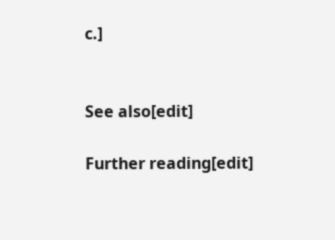c.]


See also[edit]

Further reading[edit]